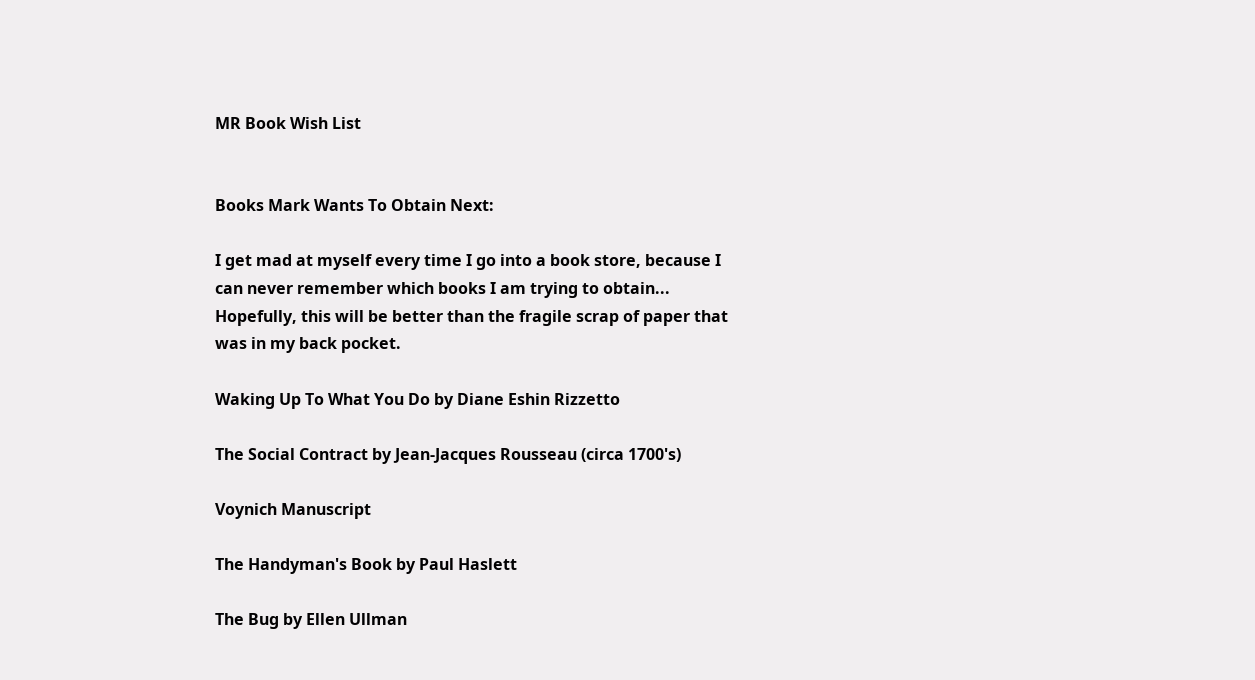MR Book Wish List


Books Mark Wants To Obtain Next:

I get mad at myself every time I go into a book store, because I can never remember which books I am trying to obtain...  Hopefully, this will be better than the fragile scrap of paper that was in my back pocket.

Waking Up To What You Do by Diane Eshin Rizzetto

The Social Contract by Jean-Jacques Rousseau (circa 1700's)

Voynich Manuscript

The Handyman's Book by Paul Haslett

The Bug by Ellen Ullman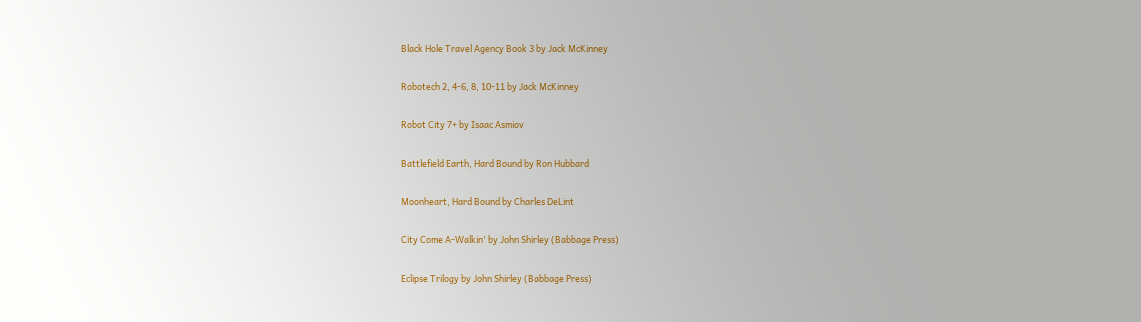Black Hole Travel Agency Book 3 by Jack McKinney

Robotech 2, 4-6, 8, 10-11 by Jack McKinney

Robot City 7+ by Isaac Asmiov

Battlefield Earth, Hard Bound by Ron Hubbard

Moonheart, Hard Bound by Charles DeLint

City Come A-Walkin' by John Shirley (Babbage Press)

Eclipse Trilogy by John Shirley (Babbage Press)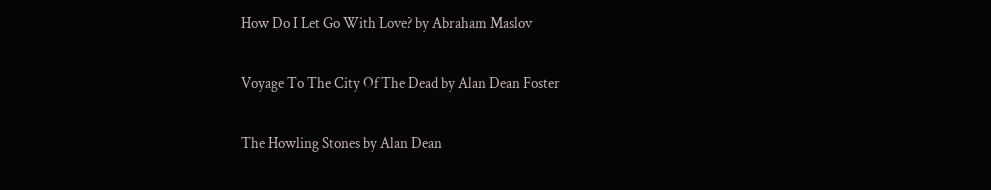How Do I Let Go With Love? by Abraham Maslov

Voyage To The City Of The Dead by Alan Dean Foster

The Howling Stones by Alan Dean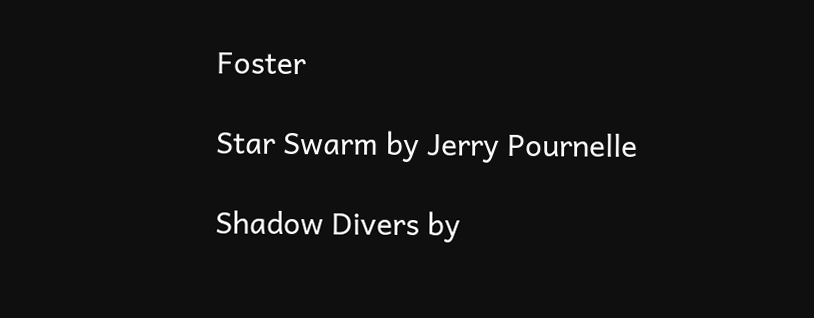Foster

Star Swarm by Jerry Pournelle

Shadow Divers by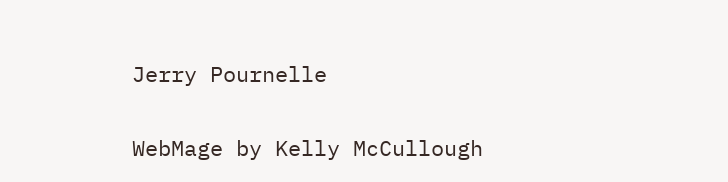Jerry Pournelle

WebMage by Kelly McCullough